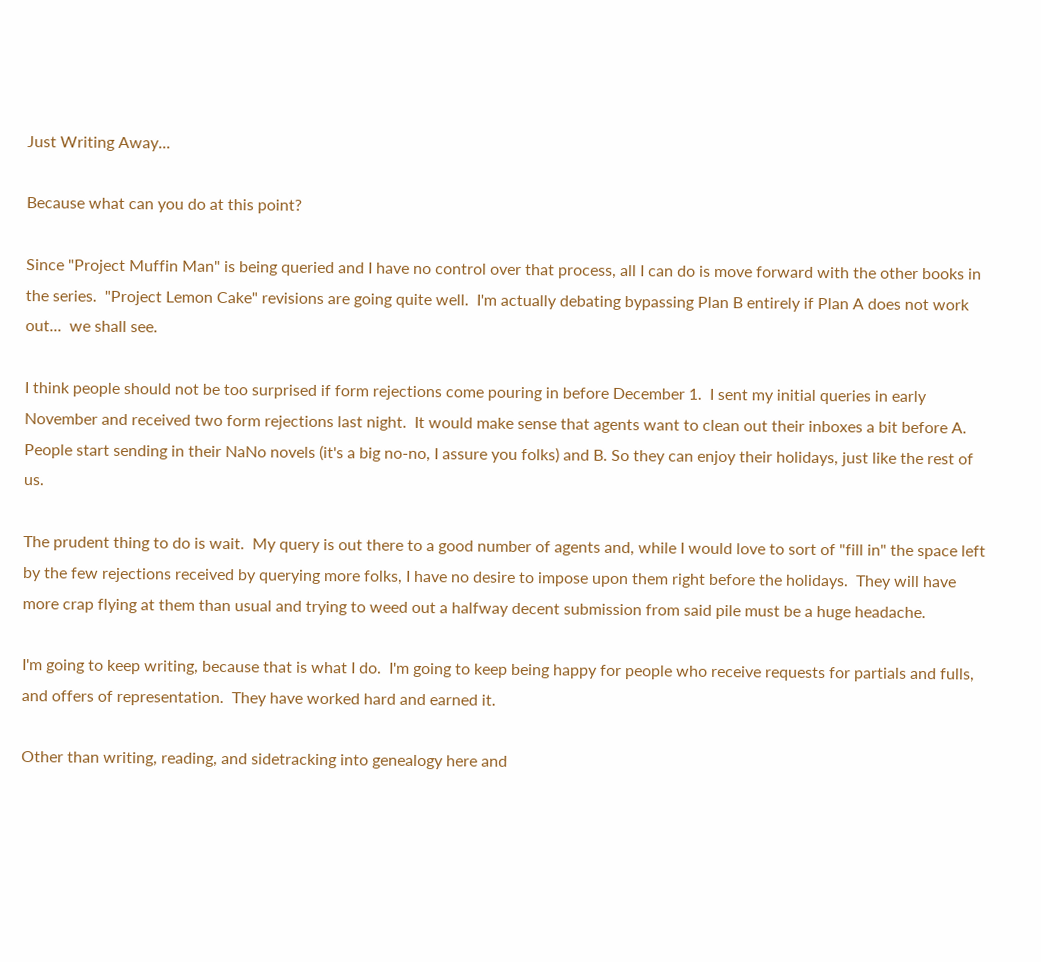Just Writing Away...

Because what can you do at this point?

Since "Project Muffin Man" is being queried and I have no control over that process, all I can do is move forward with the other books in the series.  "Project Lemon Cake" revisions are going quite well.  I'm actually debating bypassing Plan B entirely if Plan A does not work out...  we shall see.

I think people should not be too surprised if form rejections come pouring in before December 1.  I sent my initial queries in early November and received two form rejections last night.  It would make sense that agents want to clean out their inboxes a bit before A. People start sending in their NaNo novels (it's a big no-no, I assure you folks) and B. So they can enjoy their holidays, just like the rest of us.

The prudent thing to do is wait.  My query is out there to a good number of agents and, while I would love to sort of "fill in" the space left by the few rejections received by querying more folks, I have no desire to impose upon them right before the holidays.  They will have more crap flying at them than usual and trying to weed out a halfway decent submission from said pile must be a huge headache.

I'm going to keep writing, because that is what I do.  I'm going to keep being happy for people who receive requests for partials and fulls, and offers of representation.  They have worked hard and earned it.

Other than writing, reading, and sidetracking into genealogy here and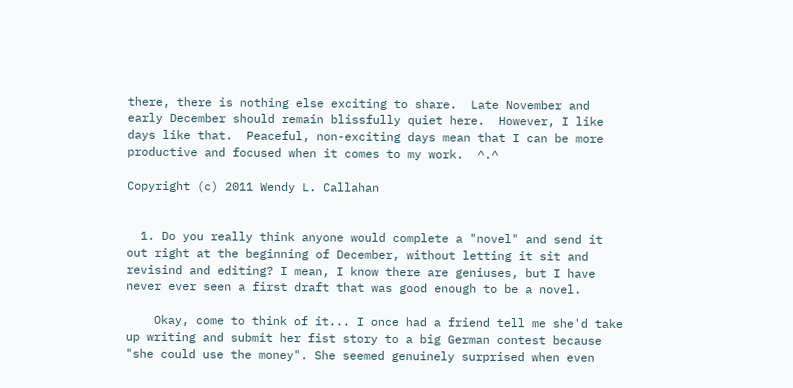there, there is nothing else exciting to share.  Late November and early December should remain blissfully quiet here.  However, I like days like that.  Peaceful, non-exciting days mean that I can be more productive and focused when it comes to my work.  ^.^

Copyright (c) 2011 Wendy L. Callahan


  1. Do you really think anyone would complete a "novel" and send it out right at the beginning of December, without letting it sit and revisind and editing? I mean, I know there are geniuses, but I have never ever seen a first draft that was good enough to be a novel.

    Okay, come to think of it... I once had a friend tell me she'd take up writing and submit her fist story to a big German contest because "she could use the money". She seemed genuinely surprised when even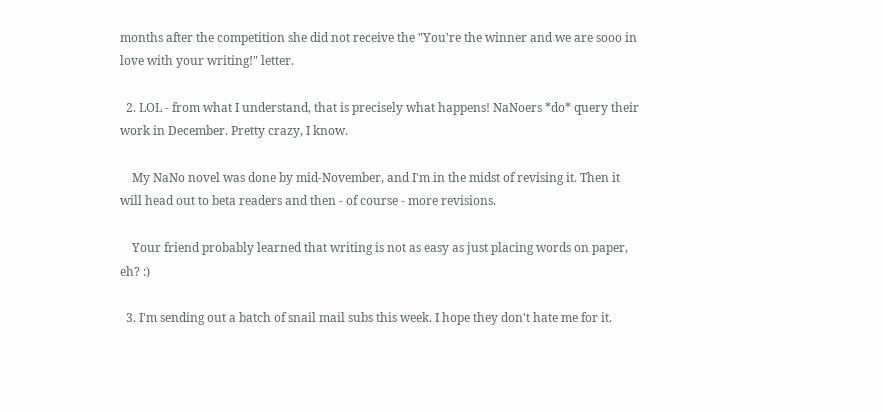months after the competition she did not receive the "You're the winner and we are sooo in love with your writing!" letter.

  2. LOL - from what I understand, that is precisely what happens! NaNoers *do* query their work in December. Pretty crazy, I know.

    My NaNo novel was done by mid-November, and I'm in the midst of revising it. Then it will head out to beta readers and then - of course - more revisions.

    Your friend probably learned that writing is not as easy as just placing words on paper, eh? :)

  3. I'm sending out a batch of snail mail subs this week. I hope they don't hate me for it.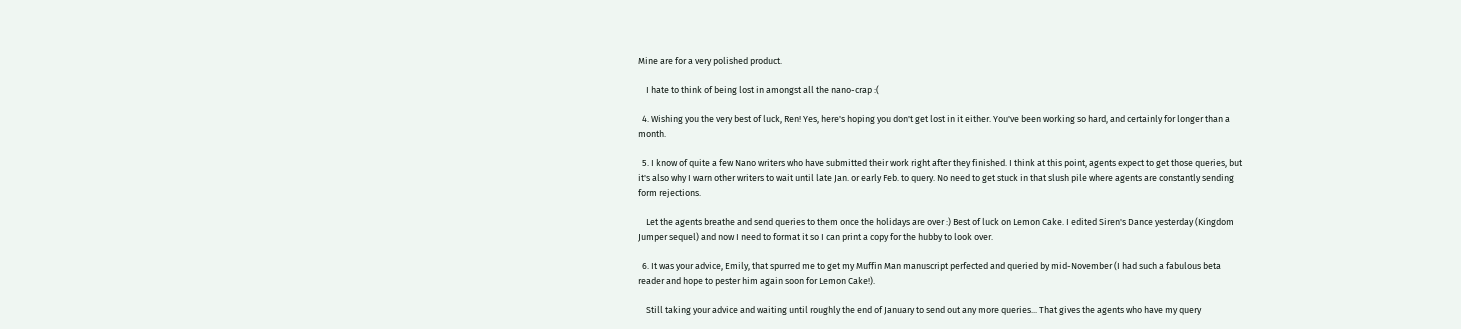Mine are for a very polished product.

    I hate to think of being lost in amongst all the nano-crap :(

  4. Wishing you the very best of luck, Ren! Yes, here's hoping you don't get lost in it either. You've been working so hard, and certainly for longer than a month.

  5. I know of quite a few Nano writers who have submitted their work right after they finished. I think at this point, agents expect to get those queries, but it's also why I warn other writers to wait until late Jan. or early Feb. to query. No need to get stuck in that slush pile where agents are constantly sending form rejections.

    Let the agents breathe and send queries to them once the holidays are over :) Best of luck on Lemon Cake. I edited Siren's Dance yesterday (Kingdom Jumper sequel) and now I need to format it so I can print a copy for the hubby to look over.

  6. It was your advice, Emily, that spurred me to get my Muffin Man manuscript perfected and queried by mid-November (I had such a fabulous beta reader and hope to pester him again soon for Lemon Cake!).

    Still taking your advice and waiting until roughly the end of January to send out any more queries... That gives the agents who have my query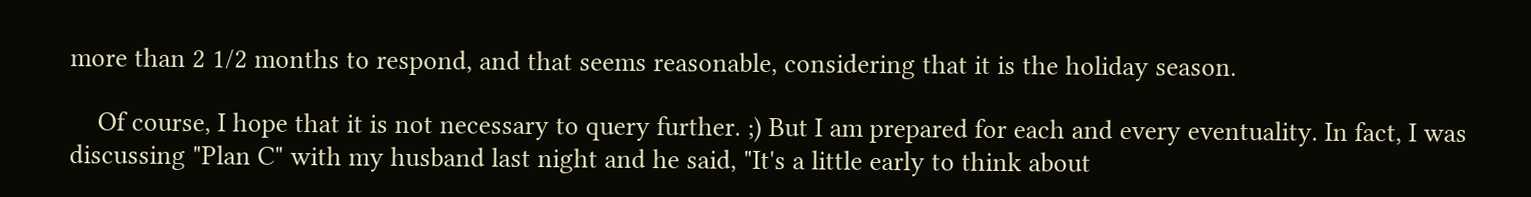more than 2 1/2 months to respond, and that seems reasonable, considering that it is the holiday season.

    Of course, I hope that it is not necessary to query further. ;) But I am prepared for each and every eventuality. In fact, I was discussing "Plan C" with my husband last night and he said, "It's a little early to think about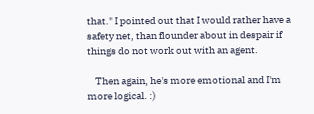that." I pointed out that I would rather have a safety net, than flounder about in despair if things do not work out with an agent.

    Then again, he's more emotional and I'm more logical. :)